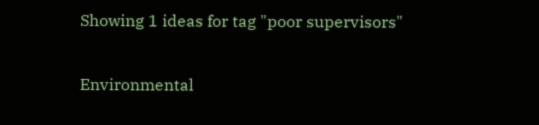Showing 1 ideas for tag "poor supervisors"

Environmental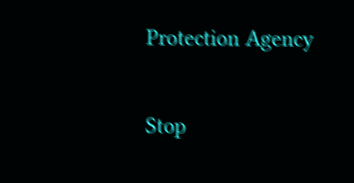Protection Agency

Stop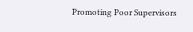Promoting Poor Supervisors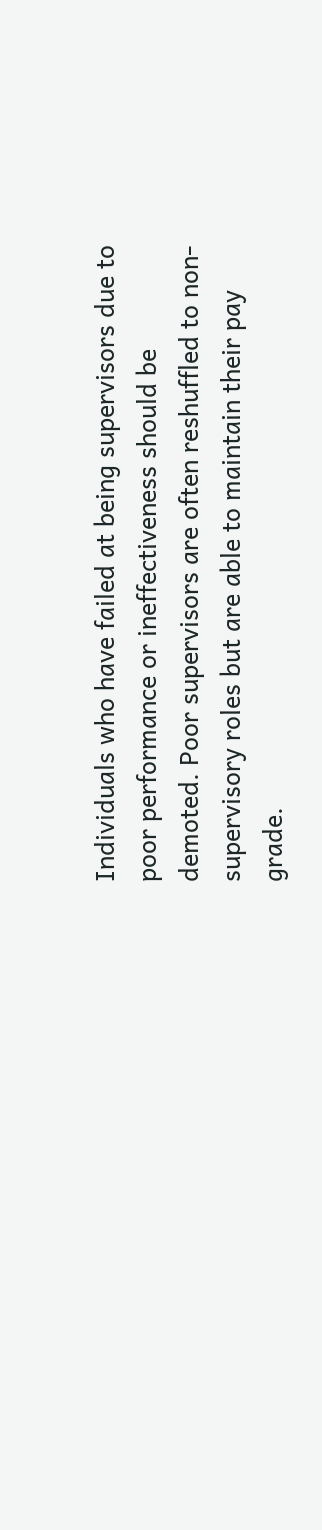Individuals who have failed at being supervisors due to poor performance or ineffectiveness should be demoted. Poor supervisors are often reshuffled to non-supervisory roles but are able to maintain their pay grade.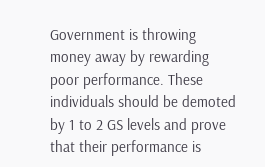Government is throwing money away by rewarding poor performance. These individuals should be demoted by 1 to 2 GS levels and prove that their performance is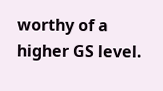worthy of a higher GS level.